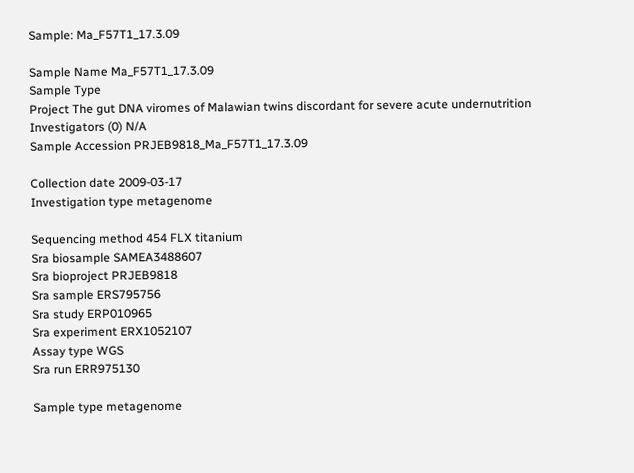Sample: Ma_F57T1_17.3.09

Sample Name Ma_F57T1_17.3.09
Sample Type
Project The gut DNA viromes of Malawian twins discordant for severe acute undernutrition
Investigators (0) N/A
Sample Accession PRJEB9818_Ma_F57T1_17.3.09

Collection date 2009-03-17
Investigation type metagenome

Sequencing method 454 FLX titanium
Sra biosample SAMEA3488607
Sra bioproject PRJEB9818
Sra sample ERS795756
Sra study ERP010965
Sra experiment ERX1052107
Assay type WGS
Sra run ERR975130

Sample type metagenome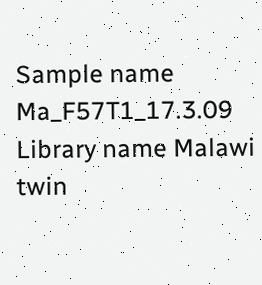Sample name Ma_F57T1_17.3.09
Library name Malawi twin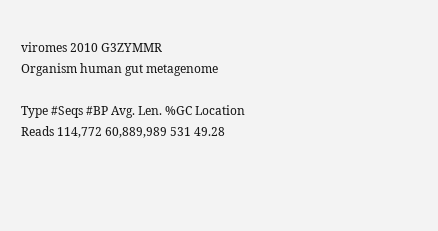viromes 2010 G3ZYMMR
Organism human gut metagenome

Type #Seqs #BP Avg. Len. %GC Location
Reads 114,772 60,889,989 531 49.28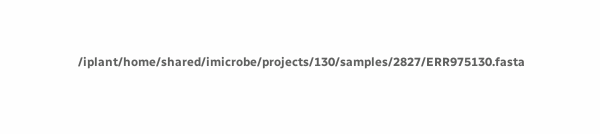/iplant/home/shared/imicrobe/projects/130/samples/2827/ERR975130.fasta